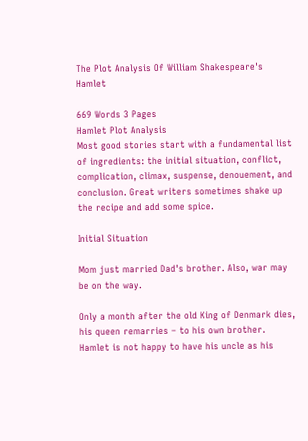The Plot Analysis Of William Shakespeare's Hamlet

669 Words 3 Pages
Hamlet Plot Analysis
Most good stories start with a fundamental list of ingredients: the initial situation, conflict, complication, climax, suspense, denouement, and conclusion. Great writers sometimes shake up the recipe and add some spice.

Initial Situation

Mom just married Dad's brother. Also, war may be on the way.

Only a month after the old King of Denmark dies, his queen remarries – to his own brother. Hamlet is not happy to have his uncle as his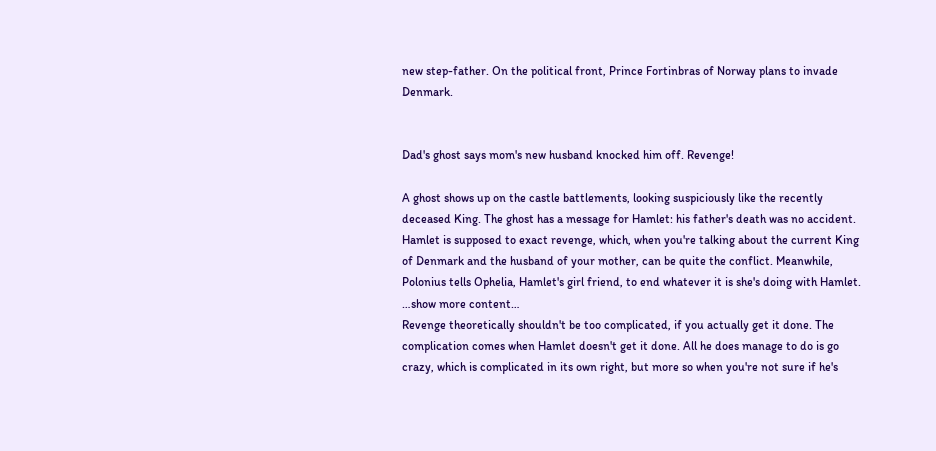new step-father. On the political front, Prince Fortinbras of Norway plans to invade Denmark.


Dad's ghost says mom's new husband knocked him off. Revenge!

A ghost shows up on the castle battlements, looking suspiciously like the recently deceased King. The ghost has a message for Hamlet: his father's death was no accident. Hamlet is supposed to exact revenge, which, when you're talking about the current King of Denmark and the husband of your mother, can be quite the conflict. Meanwhile, Polonius tells Ophelia, Hamlet's girl friend, to end whatever it is she's doing with Hamlet.
…show more content…
Revenge theoretically shouldn't be too complicated, if you actually get it done. The complication comes when Hamlet doesn't get it done. All he does manage to do is go crazy, which is complicated in its own right, but more so when you're not sure if he's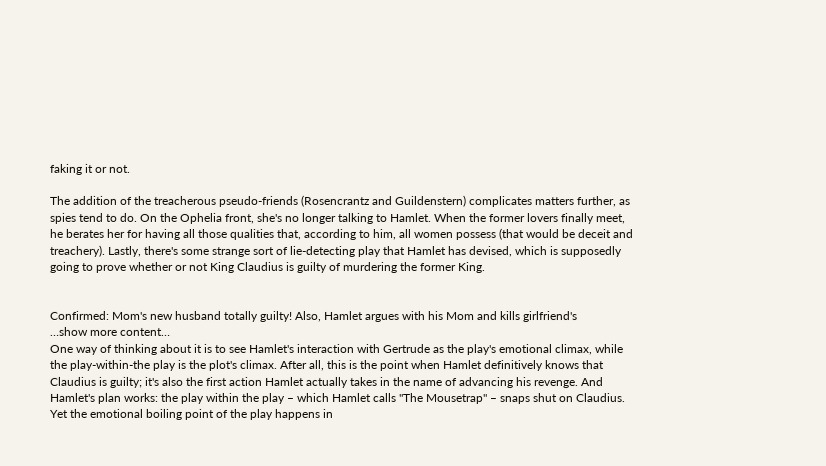faking it or not.

The addition of the treacherous pseudo-friends (Rosencrantz and Guildenstern) complicates matters further, as spies tend to do. On the Ophelia front, she's no longer talking to Hamlet. When the former lovers finally meet, he berates her for having all those qualities that, according to him, all women possess (that would be deceit and treachery). Lastly, there's some strange sort of lie-detecting play that Hamlet has devised, which is supposedly going to prove whether or not King Claudius is guilty of murdering the former King.


Confirmed: Mom's new husband totally guilty! Also, Hamlet argues with his Mom and kills girlfriend's
…show more content…
One way of thinking about it is to see Hamlet's interaction with Gertrude as the play's emotional climax, while the play-within-the play is the plot's climax. After all, this is the point when Hamlet definitively knows that Claudius is guilty; it's also the first action Hamlet actually takes in the name of advancing his revenge. And Hamlet's plan works: the play within the play – which Hamlet calls "The Mousetrap" – snaps shut on Claudius. Yet the emotional boiling point of the play happens in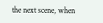the next scene, when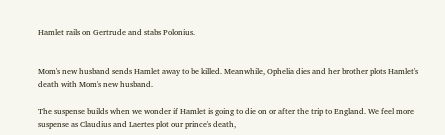Hamlet rails on Gertrude and stabs Polonius.


Mom's new husband sends Hamlet away to be killed. Meanwhile, Ophelia dies and her brother plots Hamlet's death with Mom's new husband.

The suspense builds when we wonder if Hamlet is going to die on or after the trip to England. We feel more suspense as Claudius and Laertes plot our prince's death,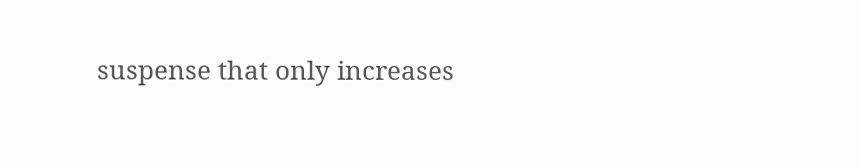suspense that only increases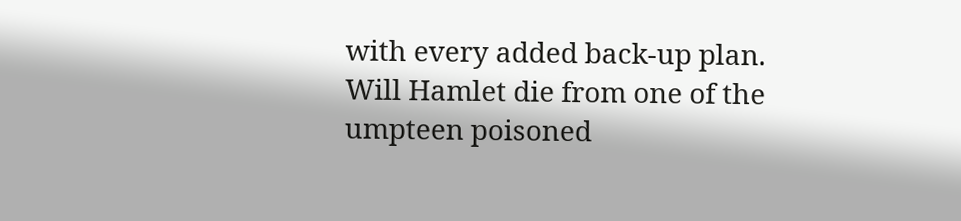with every added back-up plan. Will Hamlet die from one of the umpteen poisoned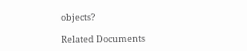objects?

Related Documents